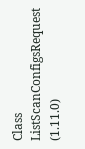Class ListScanConfigsRequest (1.11.0)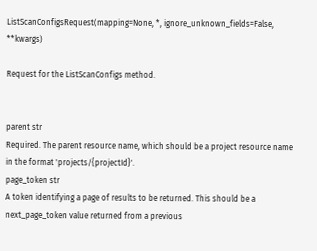ListScanConfigsRequest(mapping=None, *, ignore_unknown_fields=False, **kwargs)

Request for the ListScanConfigs method.


parent str
Required. The parent resource name, which should be a project resource name in the format 'projects/{projectId}'.
page_token str
A token identifying a page of results to be returned. This should be a next_page_token value returned from a previous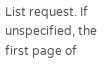List request. If unspecified, the first page of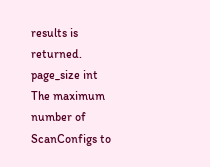results is returned.
page_size int
The maximum number of ScanConfigs to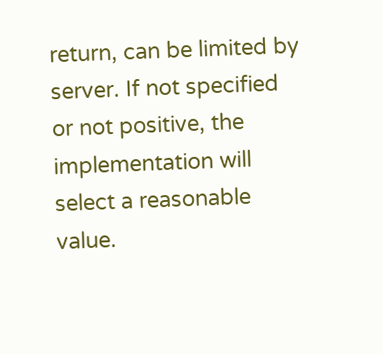return, can be limited by server. If not specified or not positive, the implementation will select a reasonable value.